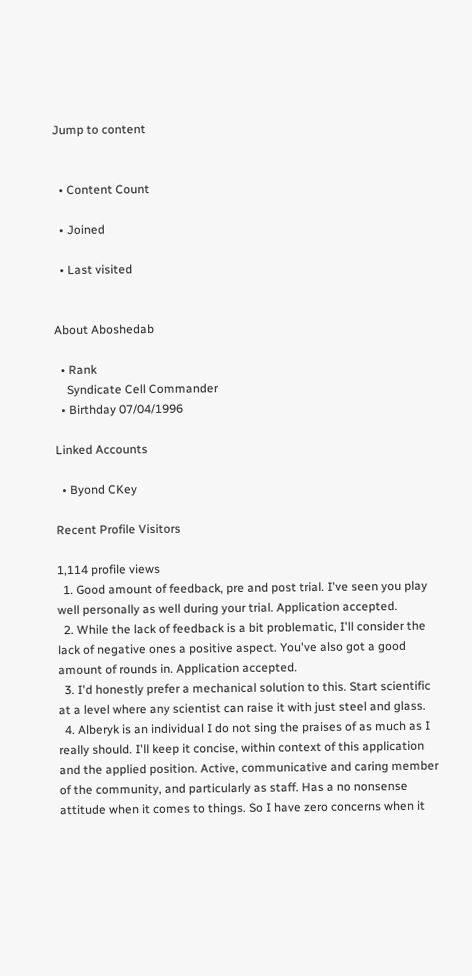Jump to content


  • Content Count

  • Joined

  • Last visited


About Aboshedab

  • Rank
    Syndicate Cell Commander
  • Birthday 07/04/1996

Linked Accounts

  • Byond CKey

Recent Profile Visitors

1,114 profile views
  1. Good amount of feedback, pre and post trial. I've seen you play well personally as well during your trial. Application accepted.
  2. While the lack of feedback is a bit problematic, I'll consider the lack of negative ones a positive aspect. You've also got a good amount of rounds in. Application accepted.
  3. I'd honestly prefer a mechanical solution to this. Start scientific at a level where any scientist can raise it with just steel and glass.
  4. Alberyk is an individual I do not sing the praises of as much as I really should. I'll keep it concise, within context of this application and the applied position. Active, communicative and caring member of the community, and particularly as staff. Has a no nonsense attitude when it comes to things. So I have zero concerns when it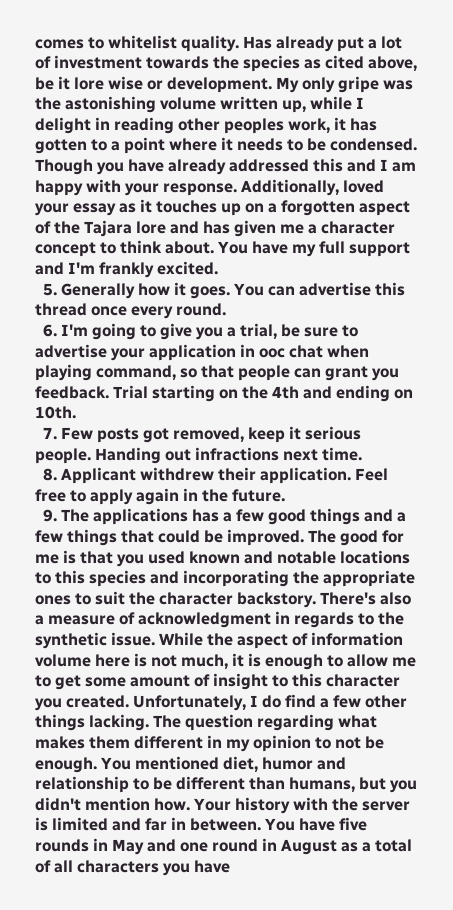comes to whitelist quality. Has already put a lot of investment towards the species as cited above, be it lore wise or development. My only gripe was the astonishing volume written up, while I delight in reading other peoples work, it has gotten to a point where it needs to be condensed. Though you have already addressed this and I am happy with your response. Additionally, loved your essay as it touches up on a forgotten aspect of the Tajara lore and has given me a character concept to think about. You have my full support and I'm frankly excited.
  5. Generally how it goes. You can advertise this thread once every round.
  6. I'm going to give you a trial, be sure to advertise your application in ooc chat when playing command, so that people can grant you feedback. Trial starting on the 4th and ending on 10th.
  7. Few posts got removed, keep it serious people. Handing out infractions next time.
  8. Applicant withdrew their application. Feel free to apply again in the future.
  9. The applications has a few good things and a few things that could be improved. The good for me is that you used known and notable locations to this species and incorporating the appropriate ones to suit the character backstory. There's also a measure of acknowledgment in regards to the synthetic issue. While the aspect of information volume here is not much, it is enough to allow me to get some amount of insight to this character you created. Unfortunately, I do find a few other things lacking. The question regarding what makes them different in my opinion to not be enough. You mentioned diet, humor and relationship to be different than humans, but you didn't mention how. Your history with the server is limited and far in between. You have five rounds in May and one round in August as a total of all characters you have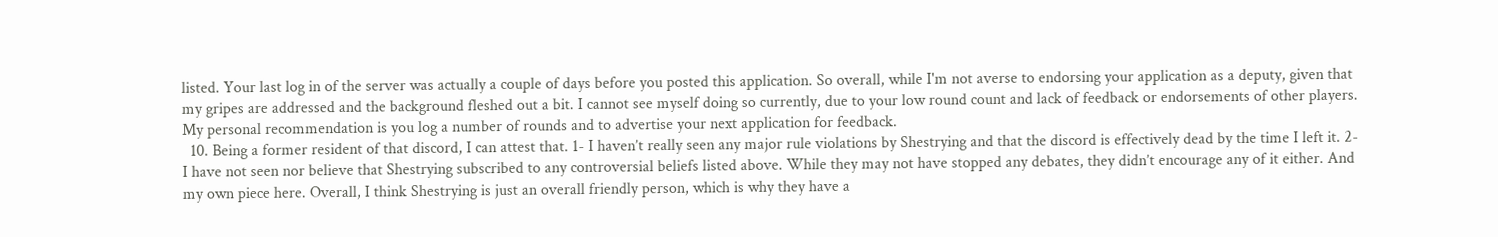listed. Your last log in of the server was actually a couple of days before you posted this application. So overall, while I'm not averse to endorsing your application as a deputy, given that my gripes are addressed and the background fleshed out a bit. I cannot see myself doing so currently, due to your low round count and lack of feedback or endorsements of other players. My personal recommendation is you log a number of rounds and to advertise your next application for feedback.
  10. Being a former resident of that discord, I can attest that. 1- I haven’t really seen any major rule violations by Shestrying and that the discord is effectively dead by the time I left it. 2- I have not seen nor believe that Shestrying subscribed to any controversial beliefs listed above. While they may not have stopped any debates, they didn’t encourage any of it either. And my own piece here. Overall, I think Shestrying is just an overall friendly person, which is why they have a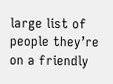large list of people they’re on a friendly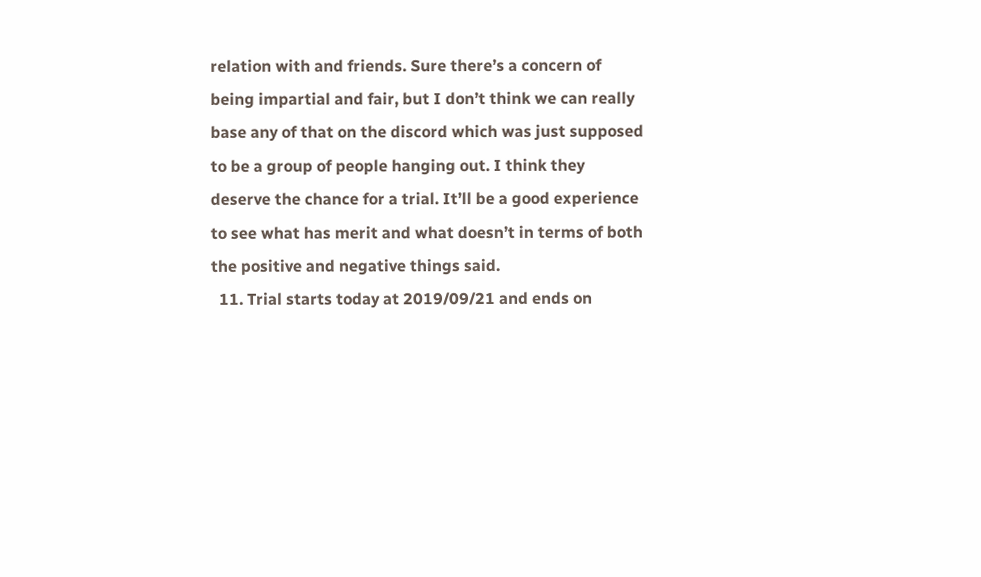relation with and friends. Sure there’s a concern of being impartial and fair, but I don’t think we can really base any of that on the discord which was just supposed to be a group of people hanging out. I think they deserve the chance for a trial. It’ll be a good experience to see what has merit and what doesn’t in terms of both the positive and negative things said.
  11. Trial starts today at 2019/09/21 and ends on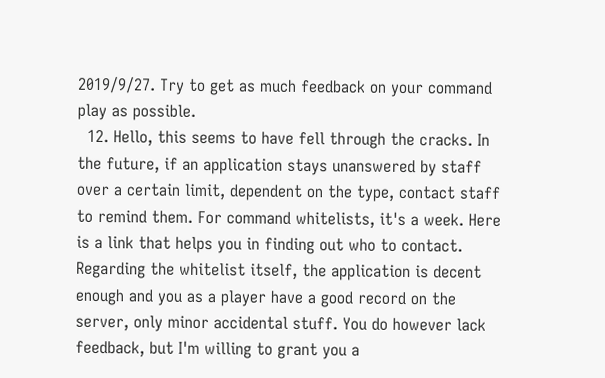2019/9/27. Try to get as much feedback on your command play as possible.
  12. Hello, this seems to have fell through the cracks. In the future, if an application stays unanswered by staff over a certain limit, dependent on the type, contact staff to remind them. For command whitelists, it's a week. Here is a link that helps you in finding out who to contact. Regarding the whitelist itself, the application is decent enough and you as a player have a good record on the server, only minor accidental stuff. You do however lack feedback, but I'm willing to grant you a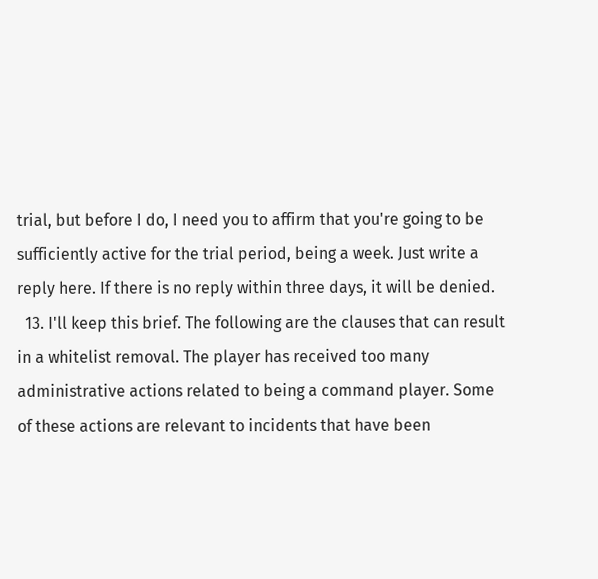trial, but before I do, I need you to affirm that you're going to be sufficiently active for the trial period, being a week. Just write a reply here. If there is no reply within three days, it will be denied.
  13. I'll keep this brief. The following are the clauses that can result in a whitelist removal. The player has received too many administrative actions related to being a command player. Some of these actions are relevant to incidents that have been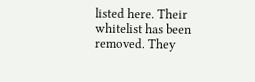listed here. Their whitelist has been removed. They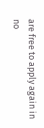are free to apply again in no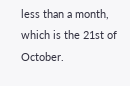less than a month, which is the 21st of October.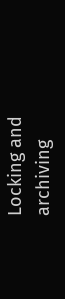Locking and archiving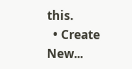this.
  • Create New...